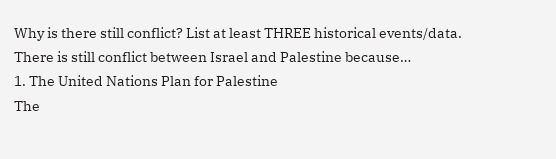Why is there still conflict? List at least THREE historical events/data.
There is still conflict between Israel and Palestine because…
1. The United Nations Plan for Palestine
The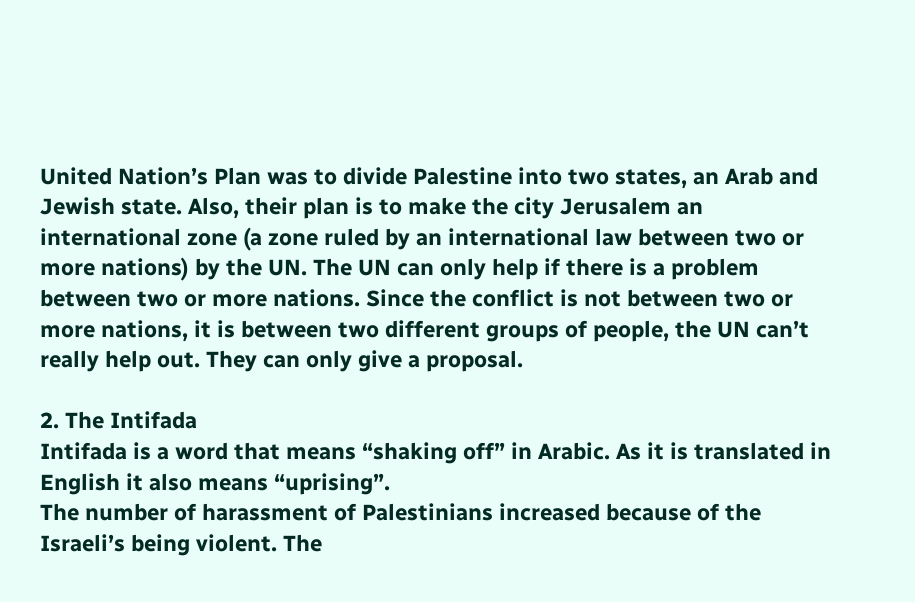United Nation’s Plan was to divide Palestine into two states, an Arab and Jewish state. Also, their plan is to make the city Jerusalem an international zone (a zone ruled by an international law between two or more nations) by the UN. The UN can only help if there is a problem between two or more nations. Since the conflict is not between two or more nations, it is between two different groups of people, the UN can’t really help out. They can only give a proposal.

2. The Intifada
Intifada is a word that means “shaking off” in Arabic. As it is translated in English it also means “uprising”.
The number of harassment of Palestinians increased because of the Israeli’s being violent. The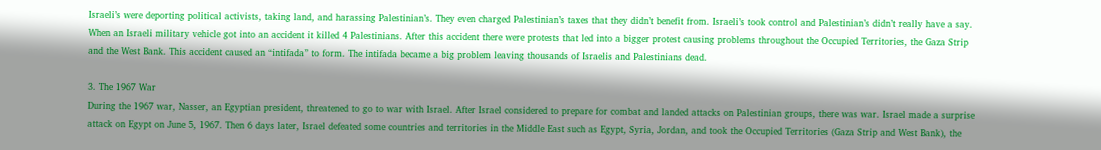Israeli’s were deporting political activists, taking land, and harassing Palestinian’s. They even charged Palestinian’s taxes that they didn’t benefit from. Israeli’s took control and Palestinian’s didn’t really have a say. When an Israeli military vehicle got into an accident it killed 4 Palestinians. After this accident there were protests that led into a bigger protest causing problems throughout the Occupied Territories, the Gaza Strip and the West Bank. This accident caused an “intifada” to form. The intifada became a big problem leaving thousands of Israelis and Palestinians dead.

3. The 1967 War
During the 1967 war, Nasser, an Egyptian president, threatened to go to war with Israel. After Israel considered to prepare for combat and landed attacks on Palestinian groups, there was war. Israel made a surprise attack on Egypt on June 5, 1967. Then 6 days later, Israel defeated some countries and territories in the Middle East such as Egypt, Syria, Jordan, and took the Occupied Territories (Gaza Strip and West Bank), the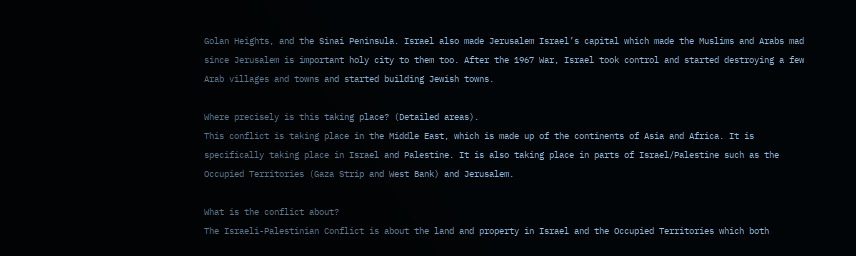Golan Heights, and the Sinai Peninsula. Israel also made Jerusalem Israel’s capital which made the Muslims and Arabs mad since Jerusalem is important holy city to them too. After the 1967 War, Israel took control and started destroying a few Arab villages and towns and started building Jewish towns.

Where precisely is this taking place? (Detailed areas).
This conflict is taking place in the Middle East, which is made up of the continents of Asia and Africa. It is specifically taking place in Israel and Palestine. It is also taking place in parts of Israel/Palestine such as the Occupied Territories (Gaza Strip and West Bank) and Jerusalem.

What is the conflict about?
The Israeli-Palestinian Conflict is about the land and property in Israel and the Occupied Territories which both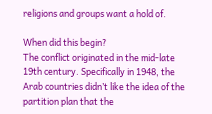religions and groups want a hold of.

When did this begin?
The conflict originated in the mid-late 19th century. Specifically in 1948, the Arab countries didn’t like the idea of the partition plan that the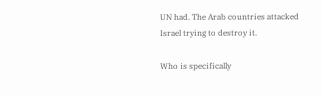UN had. The Arab countries attacked Israel trying to destroy it.

Who is specifically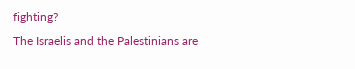fighting?
The Israelis and the Palestinians are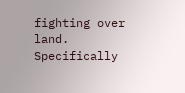fighting over land. Specifically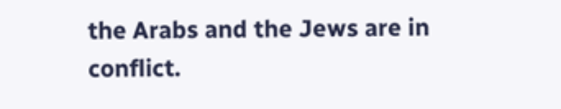the Arabs and the Jews are in conflict.